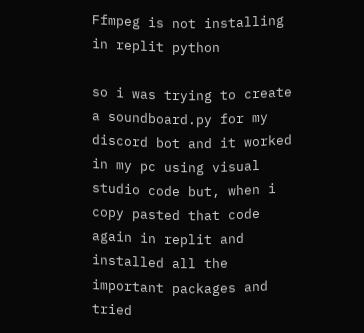Ffmpeg is not installing in replit python

so i was trying to create a soundboard.py for my discord bot and it worked in my pc using visual studio code but, when i copy pasted that code again in replit and installed all the important packages and tried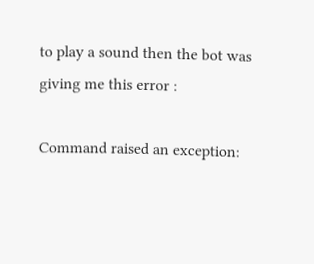to play a sound then the bot was giving me this error :

Command raised an exception: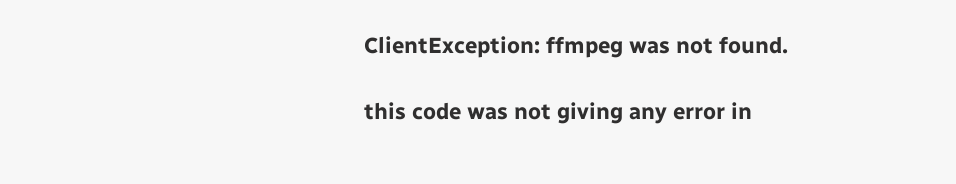ClientException: ffmpeg was not found.

this code was not giving any error in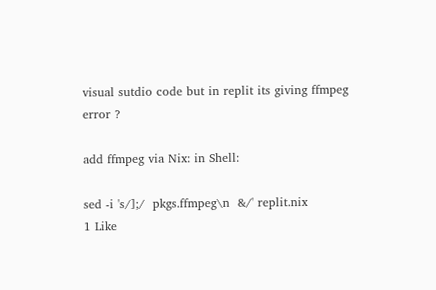visual sutdio code but in replit its giving ffmpeg error ?

add ffmpeg via Nix: in Shell:

sed -i 's/];/  pkgs.ffmpeg\n  &/' replit.nix
1 Like